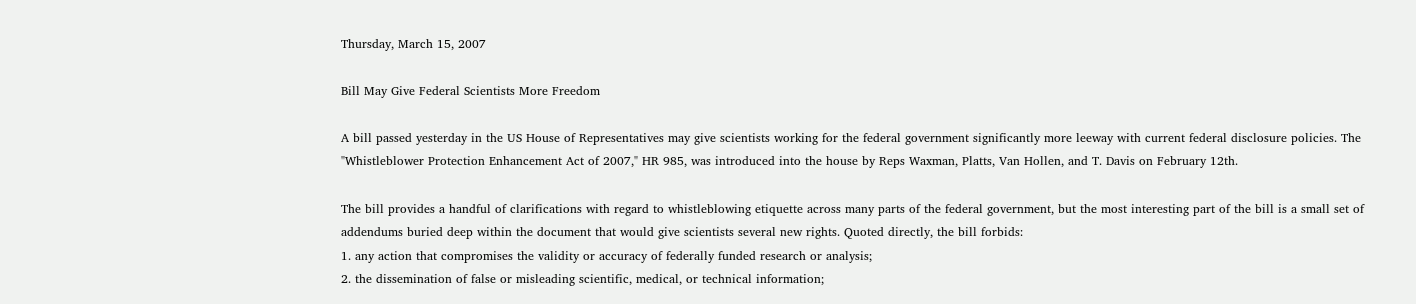Thursday, March 15, 2007

Bill May Give Federal Scientists More Freedom

A bill passed yesterday in the US House of Representatives may give scientists working for the federal government significantly more leeway with current federal disclosure policies. The "Whistleblower Protection Enhancement Act of 2007," HR 985, was introduced into the house by Reps Waxman, Platts, Van Hollen, and T. Davis on February 12th.

The bill provides a handful of clarifications with regard to whistleblowing etiquette across many parts of the federal government, but the most interesting part of the bill is a small set of addendums buried deep within the document that would give scientists several new rights. Quoted directly, the bill forbids:
1. any action that compromises the validity or accuracy of federally funded research or analysis;
2. the dissemination of false or misleading scientific, medical, or technical information;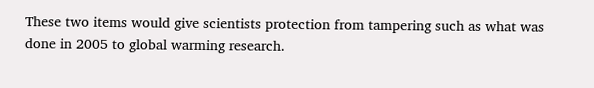These two items would give scientists protection from tampering such as what was done in 2005 to global warming research.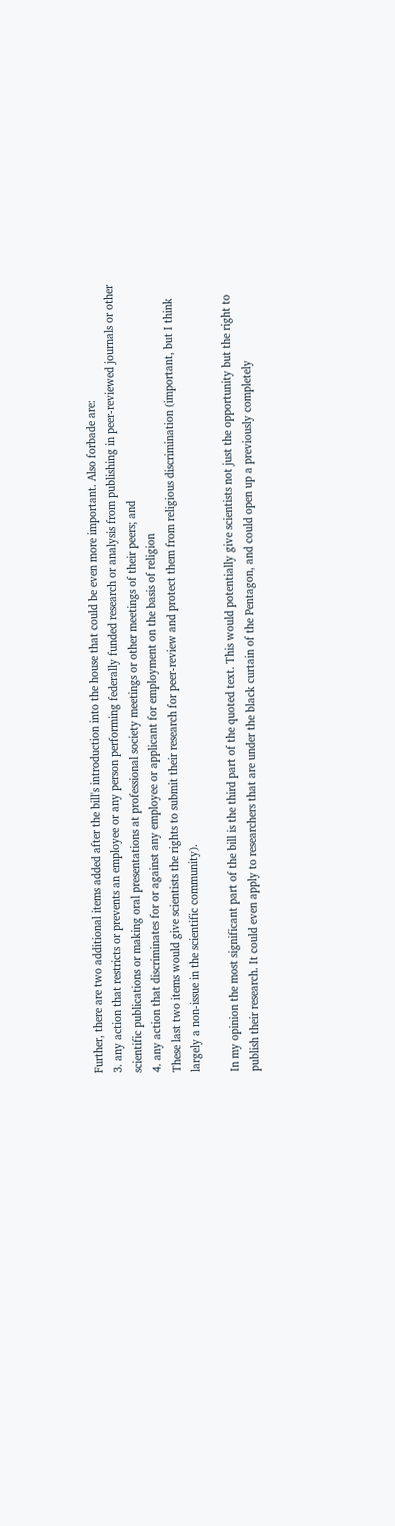Further, there are two additional items added after the bill's introduction into the house that could be even more important. Also forbade are:
3. any action that restricts or prevents an employee or any person performing federally funded research or analysis from publishing in peer-reviewed journals or other scientific publications or making oral presentations at professional society meetings or other meetings of their peers; and
4. any action that discriminates for or against any employee or applicant for employment on the basis of religion
These last two items would give scientists the rights to submit their research for peer-review and protect them from religious discrimination (important, but I think largely a non-issue in the scientific community).

In my opinion the most significant part of the bill is the third part of the quoted text. This would potentially give scientists not just the opportunity but the right to publish their research. It could even apply to researchers that are under the black curtain of the Pentagon, and could open up a previously completely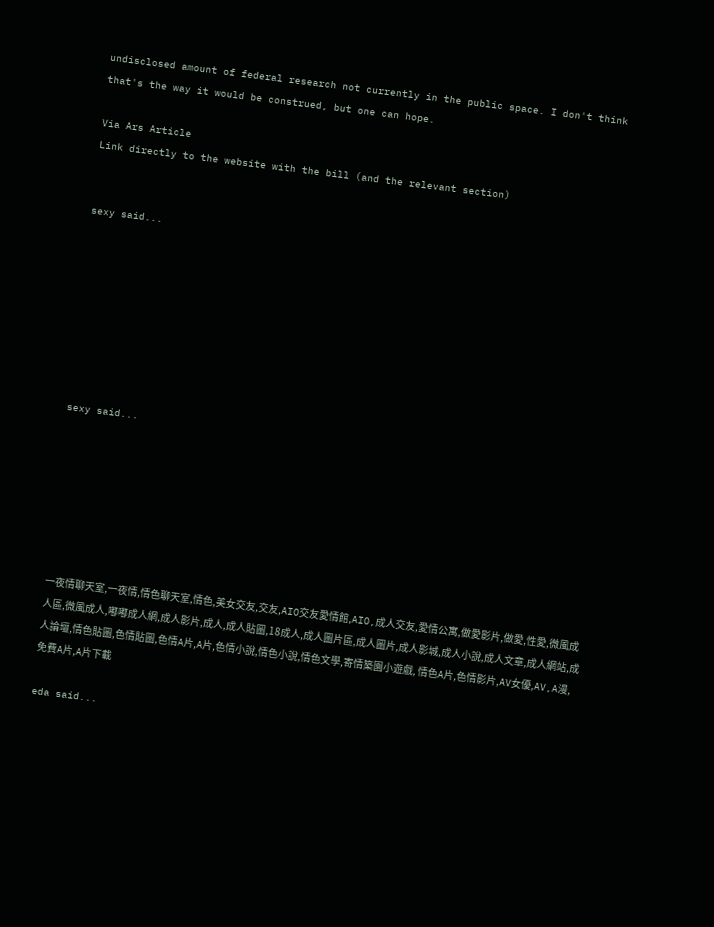undisclosed amount of federal research not currently in the public space. I don't think that's the way it would be construed, but one can hope.

Via Ars Article
Link directly to the website with the bill (and the relevant section)


sexy said...








sexy said...







一夜情聊天室,一夜情,情色聊天室,情色,美女交友,交友,AIO交友愛情館,AIO,成人交友,愛情公寓,做愛影片,做愛,性愛,微風成人區,微風成人,嘟嘟成人網,成人影片,成人,成人貼圖,18成人,成人圖片區,成人圖片,成人影城,成人小說,成人文章,成人網站,成人論壇,情色貼圖,色情貼圖,色情A片,A片,色情小說,情色小說,情色文學,寄情築園小遊戲, 情色A片,色情影片,AV女優,AV,A漫,免費A片,A片下載

eda said...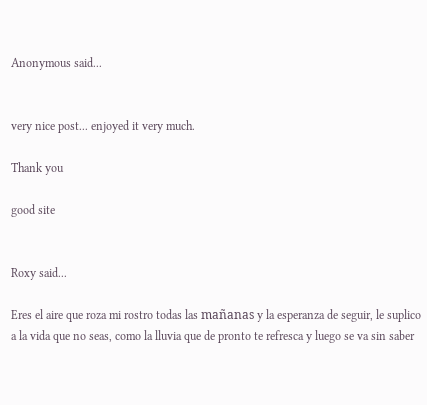Anonymous said...


very nice post... enjoyed it very much.

Thank you

good site


Roxy said...

Eres el aire que roza mi rostro todas las mañanas y la esperanza de seguir, le suplico a la vida que no seas, como la lluvia que de pronto te refresca y luego se va sin saber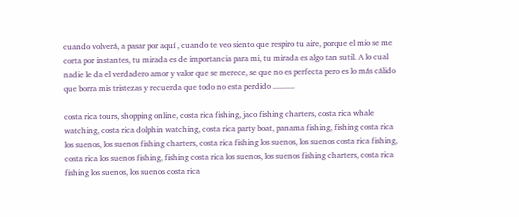cuando volverá, a pasar por aquí , cuando te veo siento que respiro tu aire, porque el mio se me corta por instantes, tu mirada es de importancia para mi, tu mirada es algo tan sutil. A lo cual nadie le da el verdadero amor y valor que se merece, se que no es perfecta pero es lo más cálido que borra mis tristezas y recuerda que todo no esta perdido ...........

costa rica tours, shopping online, costa rica fishing, jaco fishing charters, costa rica whale watching, costa rica dolphin watching, costa rica party boat, panama fishing, fishing costa rica los suenos, los suenos fishing charters, costa rica fishing los suenos, los suenos costa rica fishing, costa rica los suenos fishing, fishing costa rica los suenos, los suenos fishing charters, costa rica fishing los suenos, los suenos costa rica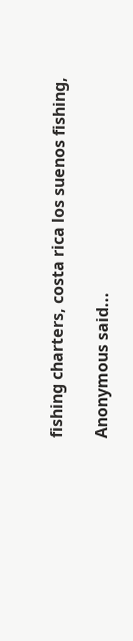fishing charters, costa rica los suenos fishing,

Anonymous said...